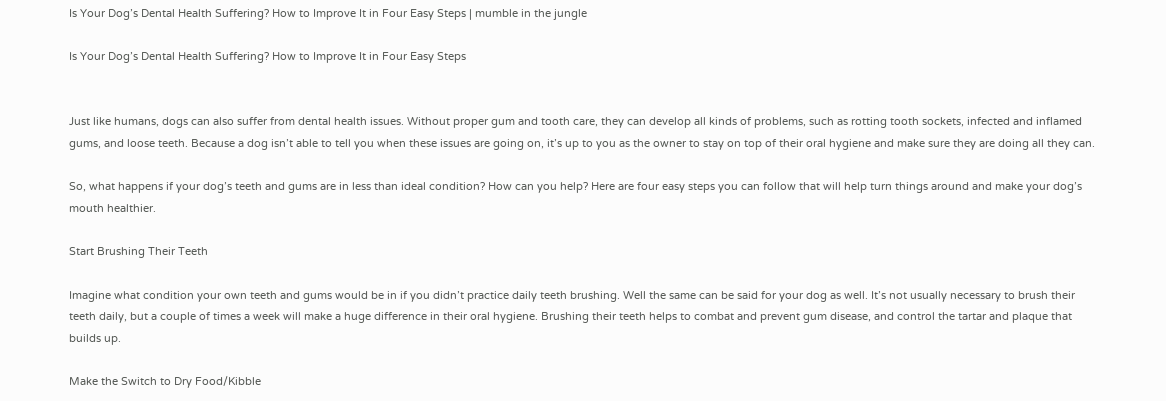Is Your Dog’s Dental Health Suffering? How to Improve It in Four Easy Steps | mumble in the jungle

Is Your Dog’s Dental Health Suffering? How to Improve It in Four Easy Steps


Just like humans, dogs can also suffer from dental health issues. Without proper gum and tooth care, they can develop all kinds of problems, such as rotting tooth sockets, infected and inflamed gums, and loose teeth. Because a dog isn’t able to tell you when these issues are going on, it’s up to you as the owner to stay on top of their oral hygiene and make sure they are doing all they can.

So, what happens if your dog’s teeth and gums are in less than ideal condition? How can you help? Here are four easy steps you can follow that will help turn things around and make your dog’s mouth healthier.

Start Brushing Their Teeth

Imagine what condition your own teeth and gums would be in if you didn’t practice daily teeth brushing. Well the same can be said for your dog as well. It’s not usually necessary to brush their teeth daily, but a couple of times a week will make a huge difference in their oral hygiene. Brushing their teeth helps to combat and prevent gum disease, and control the tartar and plaque that builds up.

Make the Switch to Dry Food/Kibble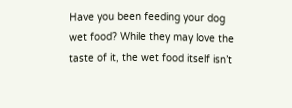Have you been feeding your dog wet food? While they may love the taste of it, the wet food itself isn’t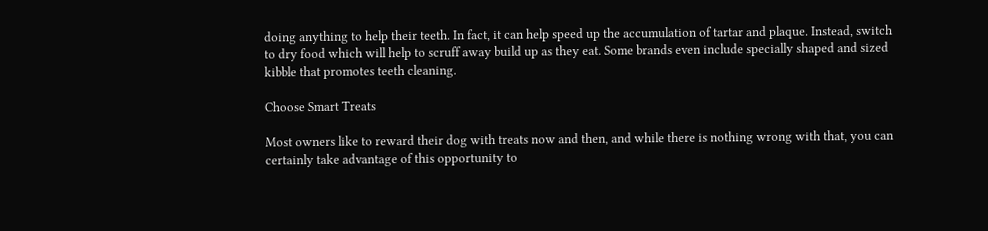doing anything to help their teeth. In fact, it can help speed up the accumulation of tartar and plaque. Instead, switch to dry food which will help to scruff away build up as they eat. Some brands even include specially shaped and sized kibble that promotes teeth cleaning.

Choose Smart Treats

Most owners like to reward their dog with treats now and then, and while there is nothing wrong with that, you can certainly take advantage of this opportunity to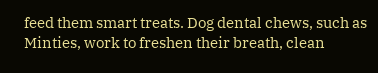feed them smart treats. Dog dental chews, such as Minties, work to freshen their breath, clean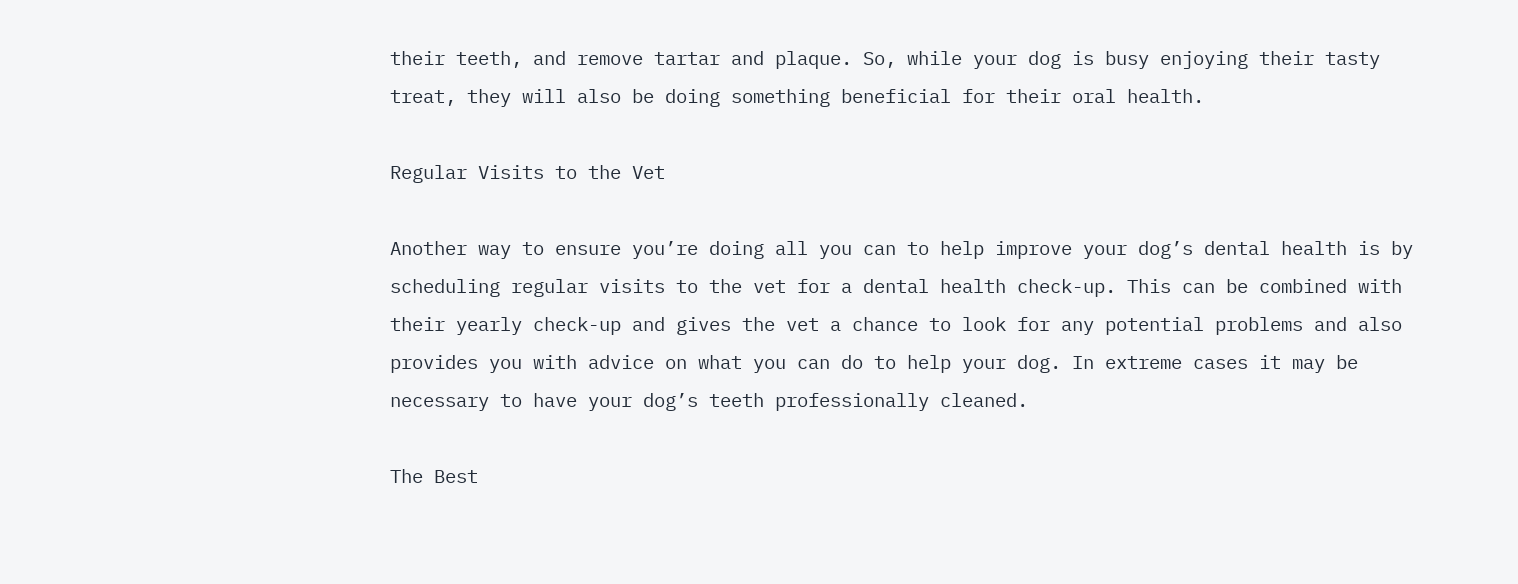their teeth, and remove tartar and plaque. So, while your dog is busy enjoying their tasty treat, they will also be doing something beneficial for their oral health.

Regular Visits to the Vet

Another way to ensure you’re doing all you can to help improve your dog’s dental health is by scheduling regular visits to the vet for a dental health check-up. This can be combined with their yearly check-up and gives the vet a chance to look for any potential problems and also provides you with advice on what you can do to help your dog. In extreme cases it may be necessary to have your dog’s teeth professionally cleaned.

The Best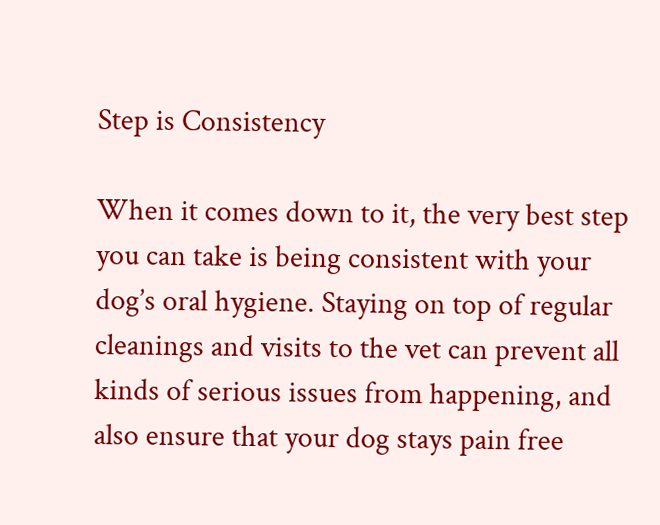Step is Consistency

When it comes down to it, the very best step you can take is being consistent with your dog’s oral hygiene. Staying on top of regular cleanings and visits to the vet can prevent all kinds of serious issues from happening, and also ensure that your dog stays pain free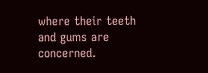where their teeth and gums are concerned.